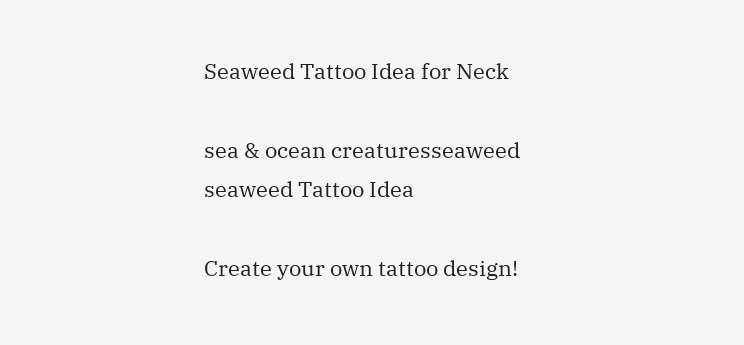Seaweed Tattoo Idea for Neck

sea & ocean creaturesseaweed
seaweed Tattoo Idea

Create your own tattoo design!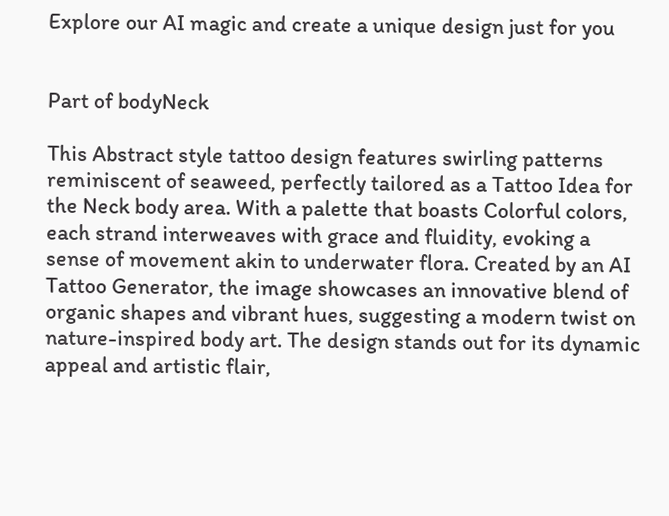Explore our AI magic and create a unique design just for you


Part of bodyNeck

This Abstract style tattoo design features swirling patterns reminiscent of seaweed, perfectly tailored as a Tattoo Idea for the Neck body area. With a palette that boasts Colorful colors, each strand interweaves with grace and fluidity, evoking a sense of movement akin to underwater flora. Created by an AI Tattoo Generator, the image showcases an innovative blend of organic shapes and vibrant hues, suggesting a modern twist on nature-inspired body art. The design stands out for its dynamic appeal and artistic flair,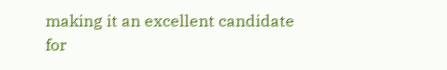making it an excellent candidate for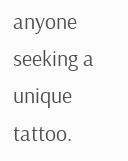anyone seeking a unique tattoo.